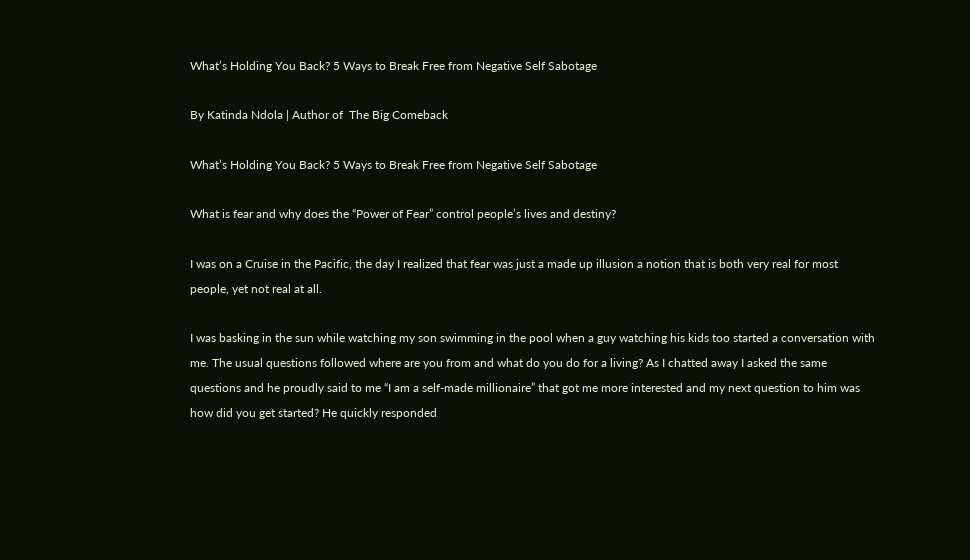What’s Holding You Back? 5 Ways to Break Free from Negative Self Sabotage

By Katinda Ndola | Author of  The Big Comeback

What’s Holding You Back? 5 Ways to Break Free from Negative Self Sabotage

What is fear and why does the “Power of Fear” control people’s lives and destiny?

I was on a Cruise in the Pacific, the day I realized that fear was just a made up illusion a notion that is both very real for most people, yet not real at all.

I was basking in the sun while watching my son swimming in the pool when a guy watching his kids too started a conversation with me. The usual questions followed where are you from and what do you do for a living? As I chatted away I asked the same questions and he proudly said to me “I am a self-made millionaire” that got me more interested and my next question to him was how did you get started? He quickly responded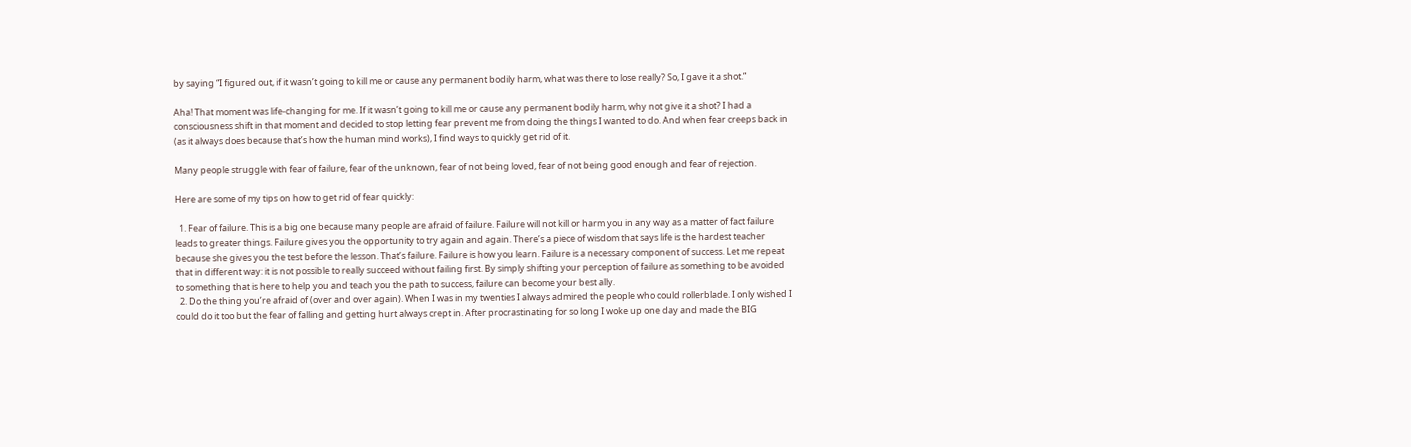by saying “I figured out, if it wasn’t going to kill me or cause any permanent bodily harm, what was there to lose really? So, I gave it a shot.”

Aha! That moment was life-changing for me. If it wasn’t going to kill me or cause any permanent bodily harm, why not give it a shot? I had a consciousness shift in that moment and decided to stop letting fear prevent me from doing the things I wanted to do. And when fear creeps back in (as it always does because that’s how the human mind works), I find ways to quickly get rid of it.

Many people struggle with fear of failure, fear of the unknown, fear of not being loved, fear of not being good enough and fear of rejection.

Here are some of my tips on how to get rid of fear quickly:

  1. Fear of failure. This is a big one because many people are afraid of failure. Failure will not kill or harm you in any way as a matter of fact failure leads to greater things. Failure gives you the opportunity to try again and again. There’s a piece of wisdom that says life is the hardest teacher because she gives you the test before the lesson. That’s failure. Failure is how you learn. Failure is a necessary component of success. Let me repeat that in different way: it is not possible to really succeed without failing first. By simply shifting your perception of failure as something to be avoided to something that is here to help you and teach you the path to success, failure can become your best ally.
  2. Do the thing you’re afraid of (over and over again). When I was in my twenties I always admired the people who could rollerblade. I only wished I could do it too but the fear of falling and getting hurt always crept in. After procrastinating for so long I woke up one day and made the BIG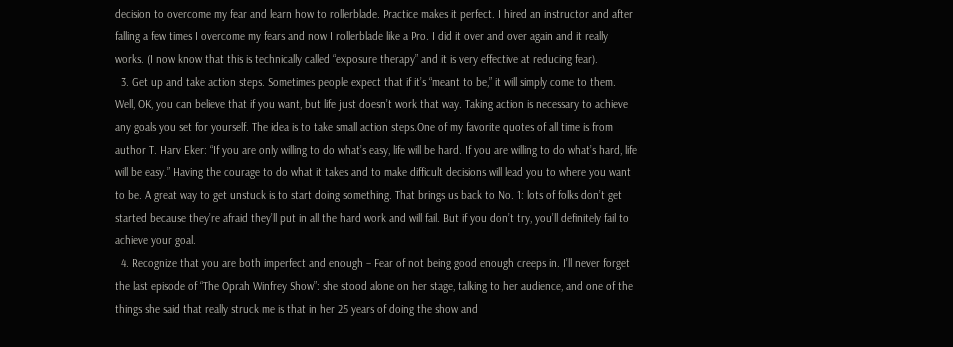decision to overcome my fear and learn how to rollerblade. Practice makes it perfect. I hired an instructor and after falling a few times I overcome my fears and now I rollerblade like a Pro. I did it over and over again and it really works. (I now know that this is technically called “exposure therapy” and it is very effective at reducing fear).
  3. Get up and take action steps. Sometimes people expect that if it’s “meant to be,” it will simply come to them. Well, OK, you can believe that if you want, but life just doesn’t work that way. Taking action is necessary to achieve any goals you set for yourself. The idea is to take small action steps.One of my favorite quotes of all time is from author T. Harv Eker: “If you are only willing to do what’s easy, life will be hard. If you are willing to do what’s hard, life will be easy.” Having the courage to do what it takes and to make difficult decisions will lead you to where you want to be. A great way to get unstuck is to start doing something. That brings us back to No. 1: lots of folks don’t get started because they’re afraid they’ll put in all the hard work and will fail. But if you don’t try, you’ll definitely fail to achieve your goal.
  4. Recognize that you are both imperfect and enough – Fear of not being good enough creeps in. I’ll never forget the last episode of “The Oprah Winfrey Show”: she stood alone on her stage, talking to her audience, and one of the things she said that really struck me is that in her 25 years of doing the show and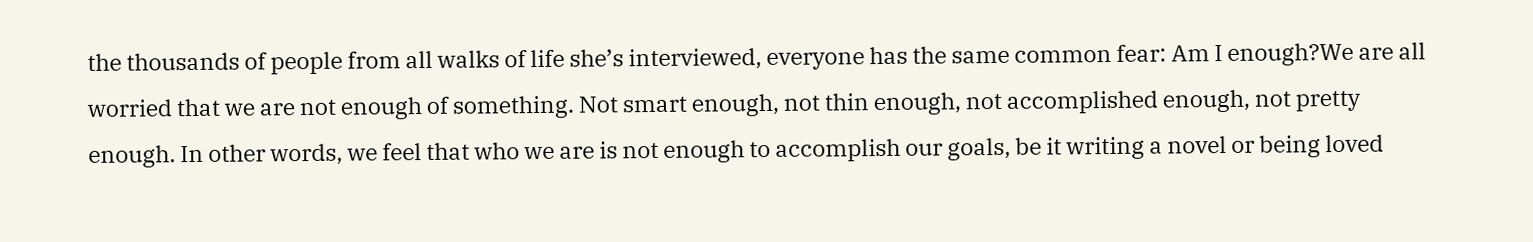the thousands of people from all walks of life she’s interviewed, everyone has the same common fear: Am I enough?We are all worried that we are not enough of something. Not smart enough, not thin enough, not accomplished enough, not pretty enough. In other words, we feel that who we are is not enough to accomplish our goals, be it writing a novel or being loved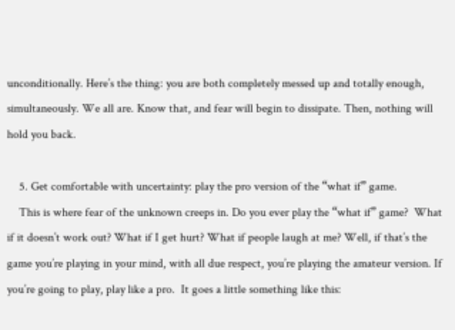unconditionally. Here’s the thing: you are both completely messed up and totally enough, simultaneously. We all are. Know that, and fear will begin to dissipate. Then, nothing will hold you back.

    5. Get comfortable with uncertainty: play the pro version of the “what if” game.
    This is where fear of the unknown creeps in. Do you ever play the “what if” game?  What if it doesn’t work out? What if I get hurt? What if people laugh at me? Well, if that’s the game you’re playing in your mind, with all due respect, you’re playing the amateur version. If you’re going to play, play like a pro.  It goes a little something like this: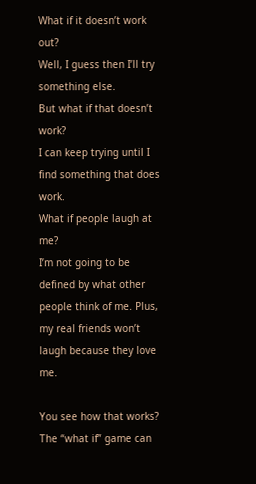What if it doesn’t work out?
Well, I guess then I’ll try something else.
But what if that doesn’t work?
I can keep trying until I find something that does work.
What if people laugh at me?
I’m not going to be defined by what other people think of me. Plus, my real friends won’t laugh because they love me.

You see how that works? The “what if” game can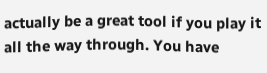actually be a great tool if you play it all the way through. You have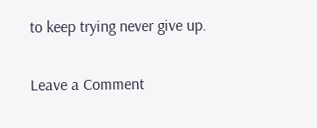to keep trying never give up.

Leave a Comment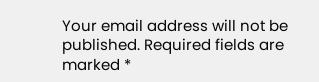Your email address will not be published. Required fields are marked *